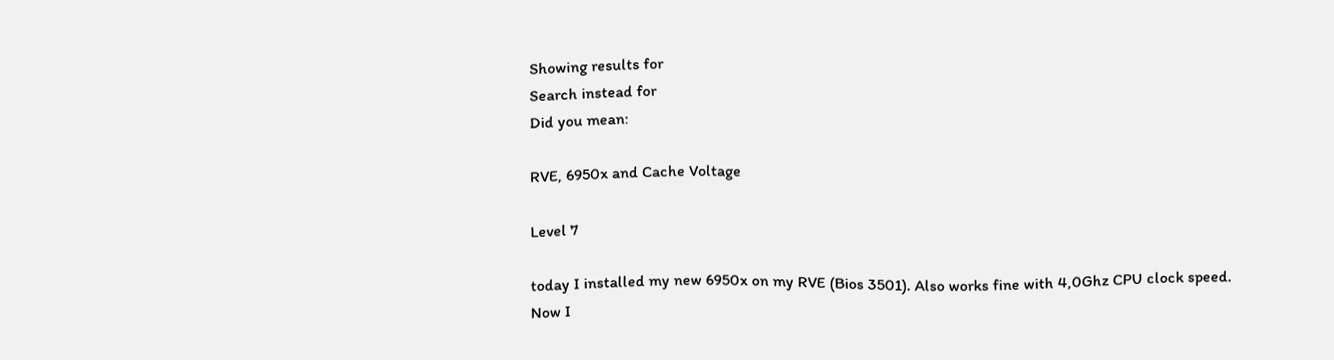Showing results for
Search instead for
Did you mean:

RVE, 6950x and Cache Voltage

Level 7

today I installed my new 6950x on my RVE (Bios 3501). Also works fine with 4,0Ghz CPU clock speed.
Now I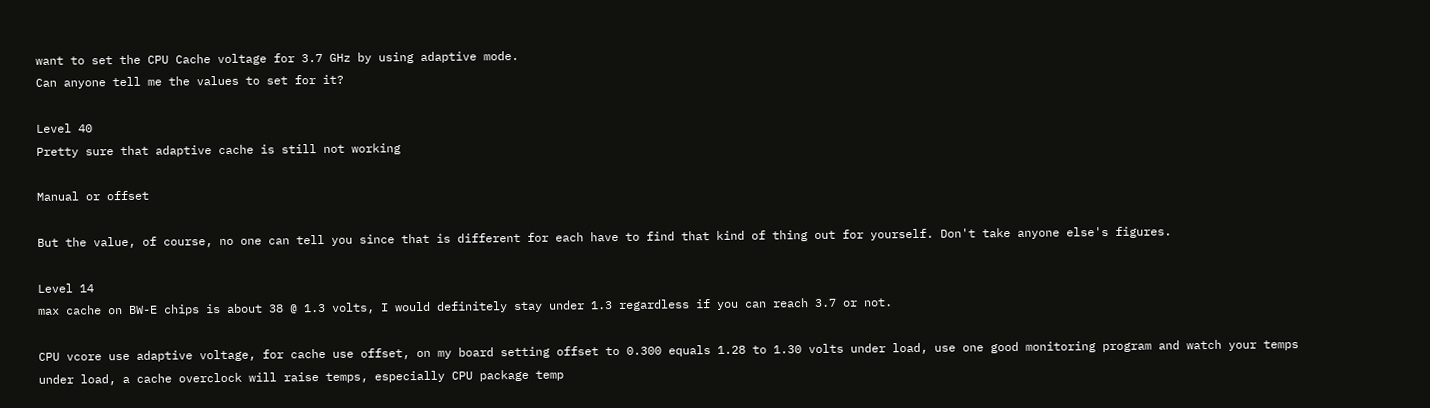want to set the CPU Cache voltage for 3.7 GHz by using adaptive mode.
Can anyone tell me the values to set for it?

Level 40
Pretty sure that adaptive cache is still not working

Manual or offset

But the value, of course, no one can tell you since that is different for each have to find that kind of thing out for yourself. Don't take anyone else's figures.

Level 14
max cache on BW-E chips is about 38 @ 1.3 volts, I would definitely stay under 1.3 regardless if you can reach 3.7 or not.

CPU vcore use adaptive voltage, for cache use offset, on my board setting offset to 0.300 equals 1.28 to 1.30 volts under load, use one good monitoring program and watch your temps under load, a cache overclock will raise temps, especially CPU package temp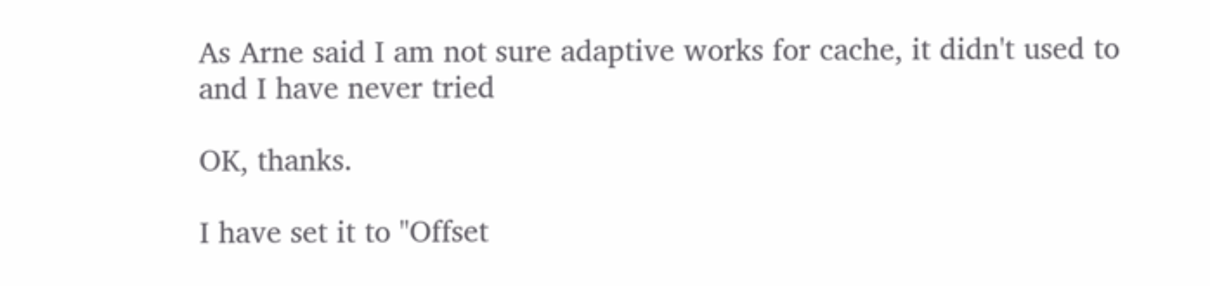As Arne said I am not sure adaptive works for cache, it didn't used to and I have never tried

OK, thanks.

I have set it to "Offset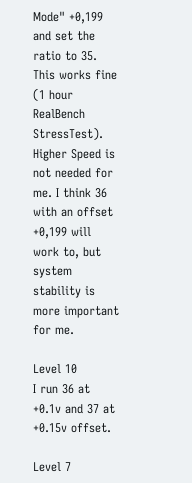Mode" +0,199 and set the ratio to 35. This works fine (1 hour RealBench StressTest). Higher Speed is not needed for me. I think 36 with an offset +0,199 will work to, but system stability is more important for me.

Level 10
I run 36 at +0.1v and 37 at +0.15v offset.

Level 7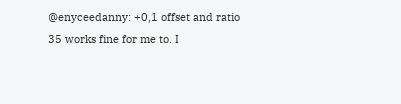@enyceedanny: +0,1 offset and ratio 35 works fine for me to. I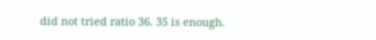did not tried ratio 36. 35 is enough.